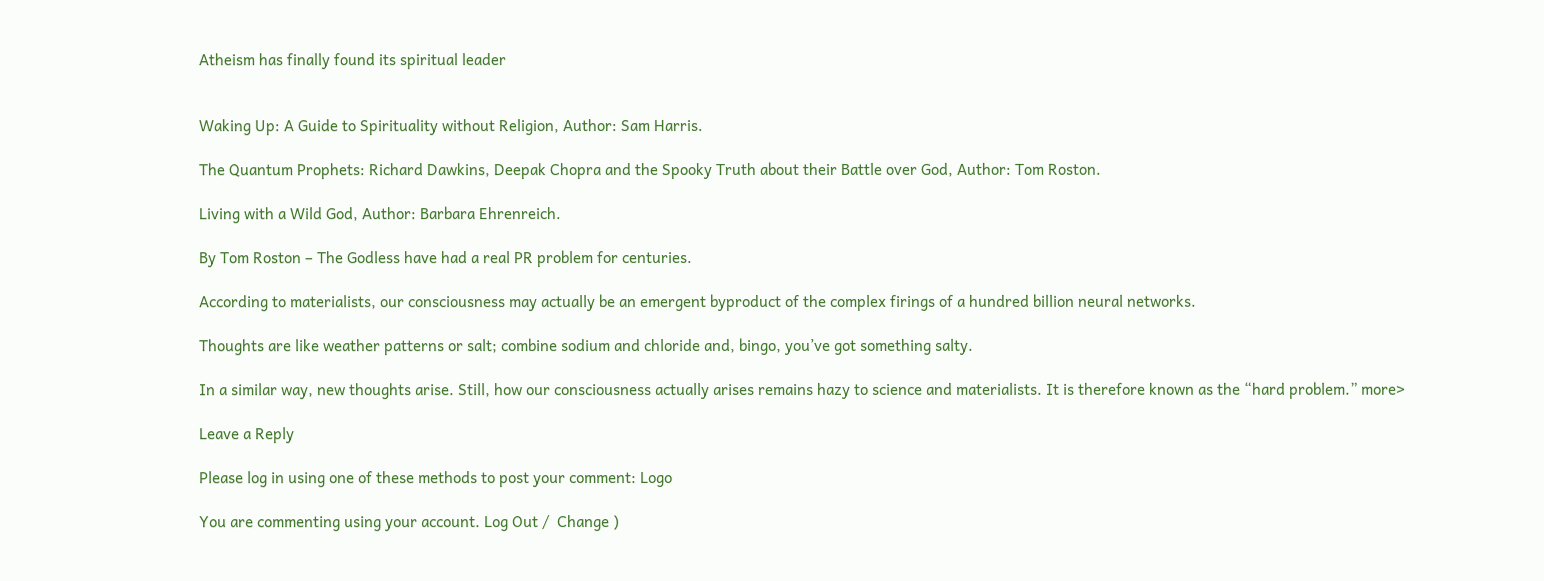Atheism has finally found its spiritual leader


Waking Up: A Guide to Spirituality without Religion, Author: Sam Harris.

The Quantum Prophets: Richard Dawkins, Deepak Chopra and the Spooky Truth about their Battle over God, Author: Tom Roston.

Living with a Wild God, Author: Barbara Ehrenreich.

By Tom Roston – The Godless have had a real PR problem for centuries.

According to materialists, our consciousness may actually be an emergent byproduct of the complex firings of a hundred billion neural networks.

Thoughts are like weather patterns or salt; combine sodium and chloride and, bingo, you’ve got something salty.

In a similar way, new thoughts arise. Still, how our consciousness actually arises remains hazy to science and materialists. It is therefore known as the “hard problem.” more>

Leave a Reply

Please log in using one of these methods to post your comment: Logo

You are commenting using your account. Log Out /  Change )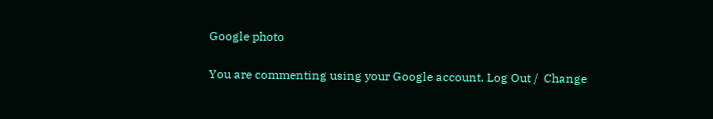Google photo

You are commenting using your Google account. Log Out /  Change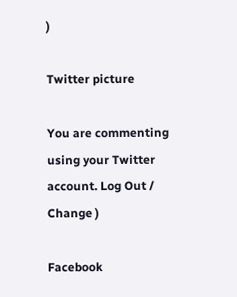)

Twitter picture

You are commenting using your Twitter account. Log Out /  Change )

Facebook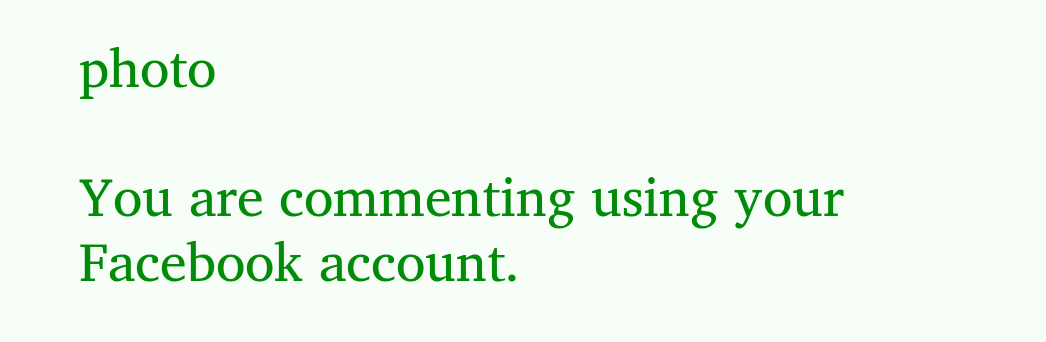photo

You are commenting using your Facebook account.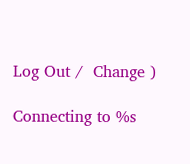Log Out /  Change )

Connecting to %s